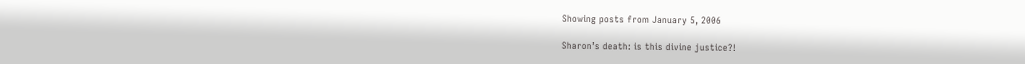Showing posts from January 5, 2006

Sharon’s death: is this divine justice?!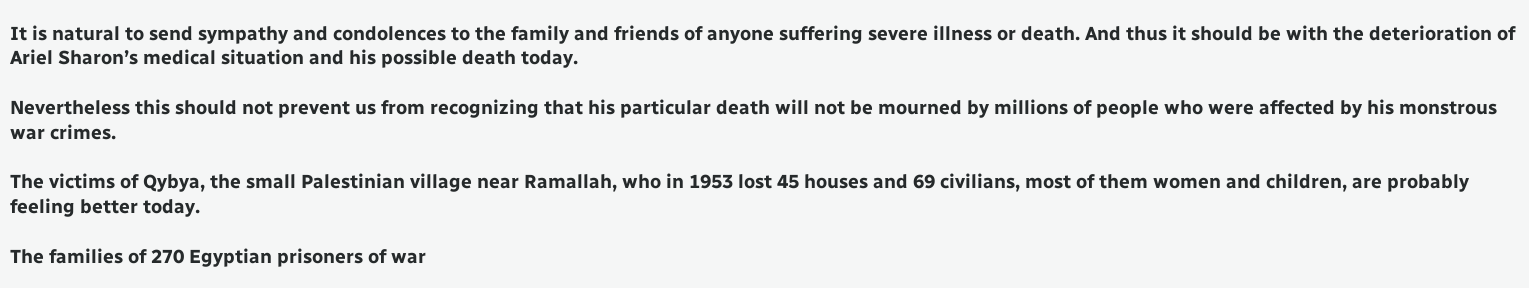It is natural to send sympathy and condolences to the family and friends of anyone suffering severe illness or death. And thus it should be with the deterioration of Ariel Sharon’s medical situation and his possible death today.

Nevertheless this should not prevent us from recognizing that his particular death will not be mourned by millions of people who were affected by his monstrous war crimes.

The victims of Qybya, the small Palestinian village near Ramallah, who in 1953 lost 45 houses and 69 civilians, most of them women and children, are probably feeling better today.

The families of 270 Egyptian prisoners of war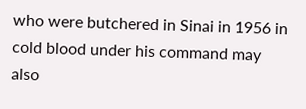who were butchered in Sinai in 1956 in cold blood under his command may also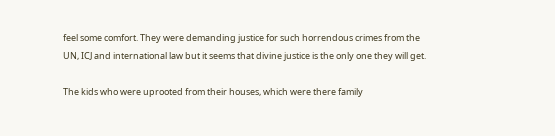feel some comfort. They were demanding justice for such horrendous crimes from the UN, ICJ and international law but it seems that divine justice is the only one they will get.

The kids who were uprooted from their houses, which were there family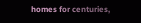homes for centuries,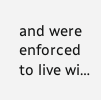and were enforced to live wi…